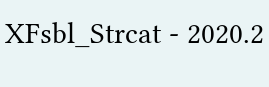XFsbl_Strcat - 2020.2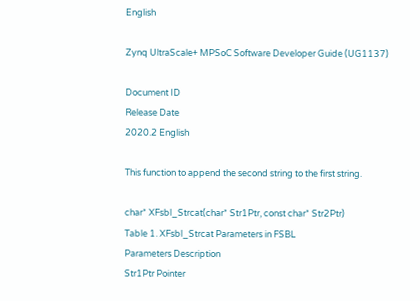English

Zynq UltraScale+ MPSoC Software Developer Guide (UG1137)

Document ID
Release Date
2020.2 English

This function to append the second string to the first string.

char* XFsbl_Strcat(char* Str1Ptr, const char* Str2Ptr)
Table 1. XFsbl_Strcat Parameters in FSBL
Parameters Description
Str1Ptr Pointer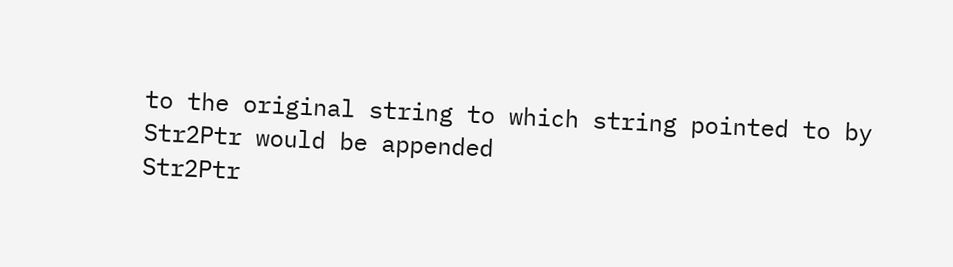to the original string to which string pointed to by Str2Ptr would be appended
Str2Ptr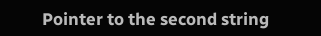Pointer to the second string